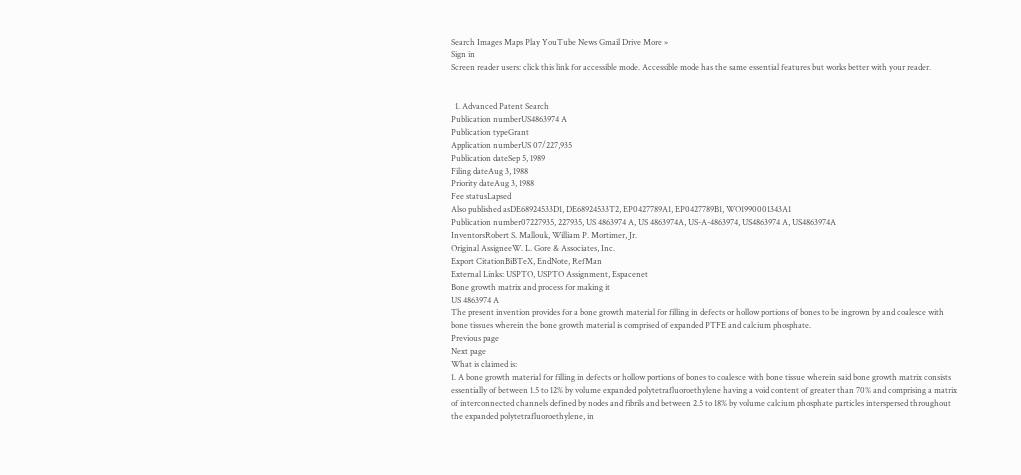Search Images Maps Play YouTube News Gmail Drive More »
Sign in
Screen reader users: click this link for accessible mode. Accessible mode has the same essential features but works better with your reader.


  1. Advanced Patent Search
Publication numberUS4863974 A
Publication typeGrant
Application numberUS 07/227,935
Publication dateSep 5, 1989
Filing dateAug 3, 1988
Priority dateAug 3, 1988
Fee statusLapsed
Also published asDE68924533D1, DE68924533T2, EP0427789A1, EP0427789B1, WO1990001343A1
Publication number07227935, 227935, US 4863974 A, US 4863974A, US-A-4863974, US4863974 A, US4863974A
InventorsRobert S. Mallouk, William P. Mortimer, Jr.
Original AssigneeW. L. Gore & Associates, Inc.
Export CitationBiBTeX, EndNote, RefMan
External Links: USPTO, USPTO Assignment, Espacenet
Bone growth matrix and process for making it
US 4863974 A
The present invention provides for a bone growth material for filling in defects or hollow portions of bones to be ingrown by and coalesce with bone tissues wherein the bone growth material is comprised of expanded PTFE and calcium phosphate.
Previous page
Next page
What is claimed is:
1. A bone growth material for filling in defects or hollow portions of bones to coalesce with bone tissue wherein said bone growth matrix consists essentially of between 1.5 to 12% by volume expanded polytetrafluoroethylene having a void content of greater than 70% and comprising a matrix of interconnected channels defined by nodes and fibrils and between 2.5 to 18% by volume calcium phosphate particles interspersed throughout the expanded polytetrafluoroethylene, in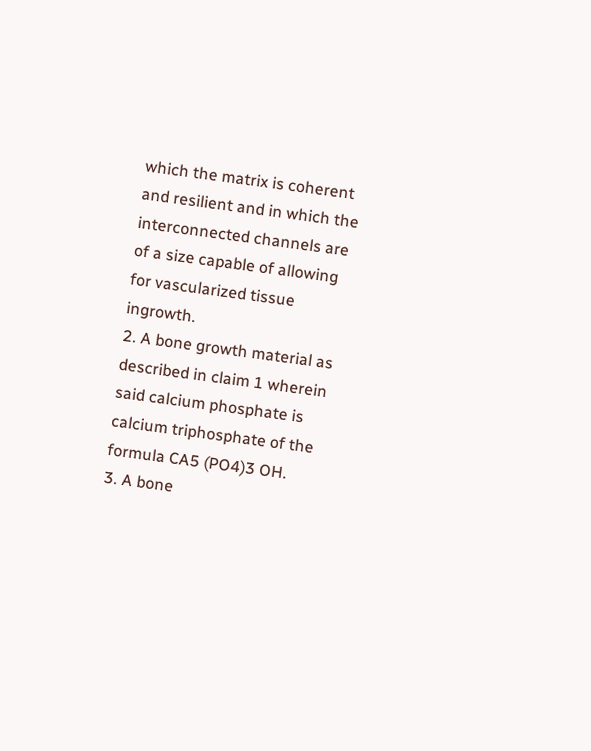which the matrix is coherent and resilient and in which the interconnected channels are of a size capable of allowing for vascularized tissue ingrowth.
2. A bone growth material as described in claim 1 wherein said calcium phosphate is calcium triphosphate of the formula CA5 (PO4)3 OH.
3. A bone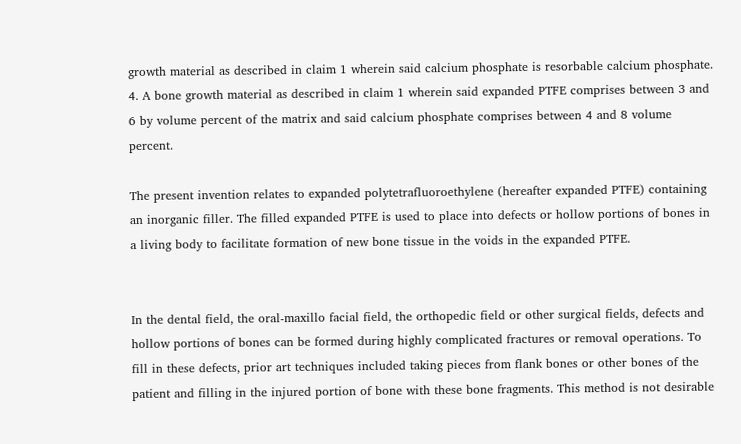growth material as described in claim 1 wherein said calcium phosphate is resorbable calcium phosphate.
4. A bone growth material as described in claim 1 wherein said expanded PTFE comprises between 3 and 6 by volume percent of the matrix and said calcium phosphate comprises between 4 and 8 volume percent.

The present invention relates to expanded polytetrafluoroethylene (hereafter expanded PTFE) containing an inorganic filler. The filled expanded PTFE is used to place into defects or hollow portions of bones in a living body to facilitate formation of new bone tissue in the voids in the expanded PTFE.


In the dental field, the oral-maxillo facial field, the orthopedic field or other surgical fields, defects and hollow portions of bones can be formed during highly complicated fractures or removal operations. To fill in these defects, prior art techniques included taking pieces from flank bones or other bones of the patient and filling in the injured portion of bone with these bone fragments. This method is not desirable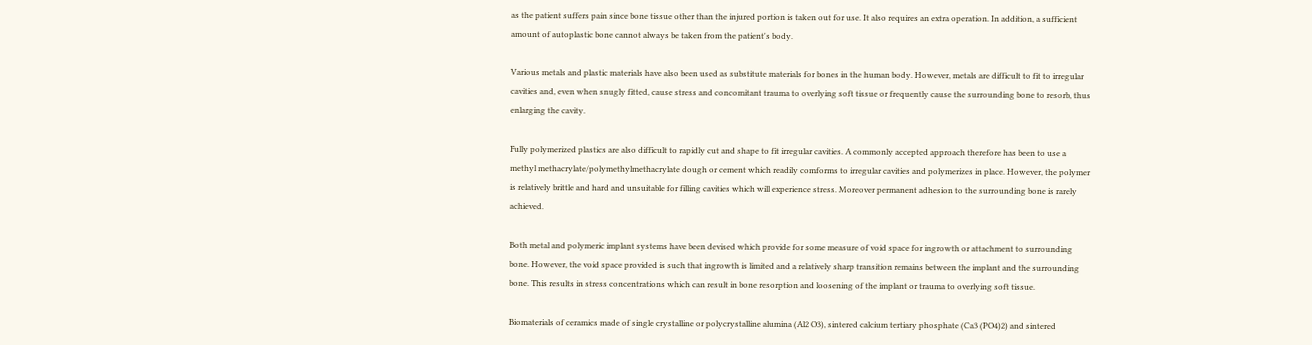as the patient suffers pain since bone tissue other than the injured portion is taken out for use. It also requires an extra operation. In addition, a sufficient amount of autoplastic bone cannot always be taken from the patient's body.

Various metals and plastic materials have also been used as substitute materials for bones in the human body. However, metals are difficult to fit to irregular cavities and, even when snugly fitted, cause stress and concomitant trauma to overlying soft tissue or frequently cause the surrounding bone to resorb, thus enlarging the cavity.

Fully polymerized plastics are also difficult to rapidly cut and shape to fit irregular cavities. A commonly accepted approach therefore has been to use a methyl methacrylate/polymethylmethacrylate dough or cement which readily comforms to irregular cavities and polymerizes in place. However, the polymer is relatively brittle and hard and unsuitable for filling cavities which will experience stress. Moreover permanent adhesion to the surrounding bone is rarely achieved.

Both metal and polymeric implant systems have been devised which provide for some measure of void space for ingrowth or attachment to surrounding bone. However, the void space provided is such that ingrowth is limited and a relatively sharp transition remains between the implant and the surrounding bone. This results in stress concentrations which can result in bone resorption and loosening of the implant or trauma to overlying soft tissue.

Biomaterials of ceramics made of single crystalline or polycrystalline alumina (Al2 O3), sintered calcium tertiary phosphate (Ca3 (PO4)2) and sintered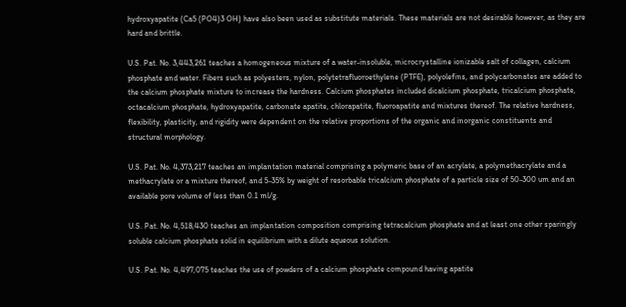hydroxyapatite (Ca5 (PO4)3 OH) have also been used as substitute materials. These materials are not desirable however, as they are hard and brittle.

U.S. Pat. No. 3,443,261 teaches a homogeneous mixture of a water-insoluble, microcrystalline ionizable salt of collagen, calcium phosphate and water. Fibers such as polyesters, nylon, polytetrafluoroethylene (PTFE), polyolefins, and polycarbonates are added to the calcium phosphate mixture to increase the hardness. Calcium phosphates included dicalcium phosphate, tricalcium phosphate, octacalcium phosphate, hydroxyapatite, carbonate apatite, chlorapatite, fluoroapatite and mixtures thereof. The relative hardness, flexibility, plasticity, and rigidity were dependent on the relative proportions of the organic and inorganic constituents and structural morphology.

U.S. Pat. No. 4,373,217 teaches an implantation material comprising a polymeric base of an acrylate, a polymethacrylate and a methacrylate or a mixture thereof, and 5-35% by weight of resorbable tricalcium phosphate of a particle size of 50-300 um and an available pore volume of less than 0.1 ml/g.

U.S. Pat. No. 4,518,430 teaches an implantation composition comprising tetracalcium phosphate and at least one other sparingly soluble calcium phosphate solid in equilibrium with a dilute aqueous solution.

U.S. Pat. No. 4,497,075 teaches the use of powders of a calcium phosphate compound having apatite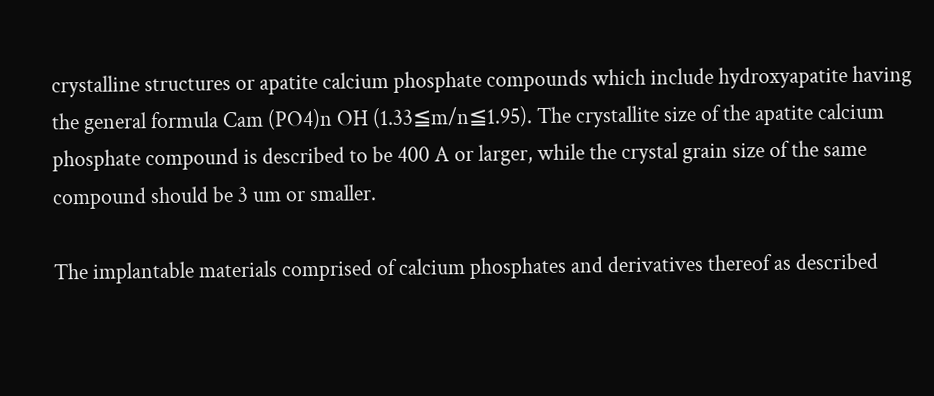crystalline structures or apatite calcium phosphate compounds which include hydroxyapatite having the general formula Cam (PO4)n OH (1.33≦m/n≦1.95). The crystallite size of the apatite calcium phosphate compound is described to be 400 A or larger, while the crystal grain size of the same compound should be 3 um or smaller.

The implantable materials comprised of calcium phosphates and derivatives thereof as described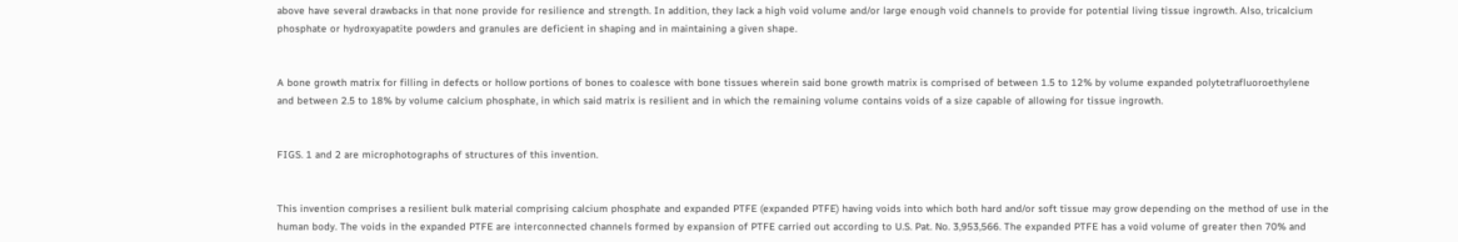above have several drawbacks in that none provide for resilience and strength. In addition, they lack a high void volume and/or large enough void channels to provide for potential living tissue ingrowth. Also, tricalcium phosphate or hydroxyapatite powders and granules are deficient in shaping and in maintaining a given shape.


A bone growth matrix for filling in defects or hollow portions of bones to coalesce with bone tissues wherein said bone growth matrix is comprised of between 1.5 to 12% by volume expanded polytetrafluoroethylene and between 2.5 to 18% by volume calcium phosphate, in which said matrix is resilient and in which the remaining volume contains voids of a size capable of allowing for tissue ingrowth.


FIGS. 1 and 2 are microphotographs of structures of this invention.


This invention comprises a resilient bulk material comprising calcium phosphate and expanded PTFE (expanded PTFE) having voids into which both hard and/or soft tissue may grow depending on the method of use in the human body. The voids in the expanded PTFE are interconnected channels formed by expansion of PTFE carried out according to U.S. Pat. No. 3,953,566. The expanded PTFE has a void volume of greater then 70% and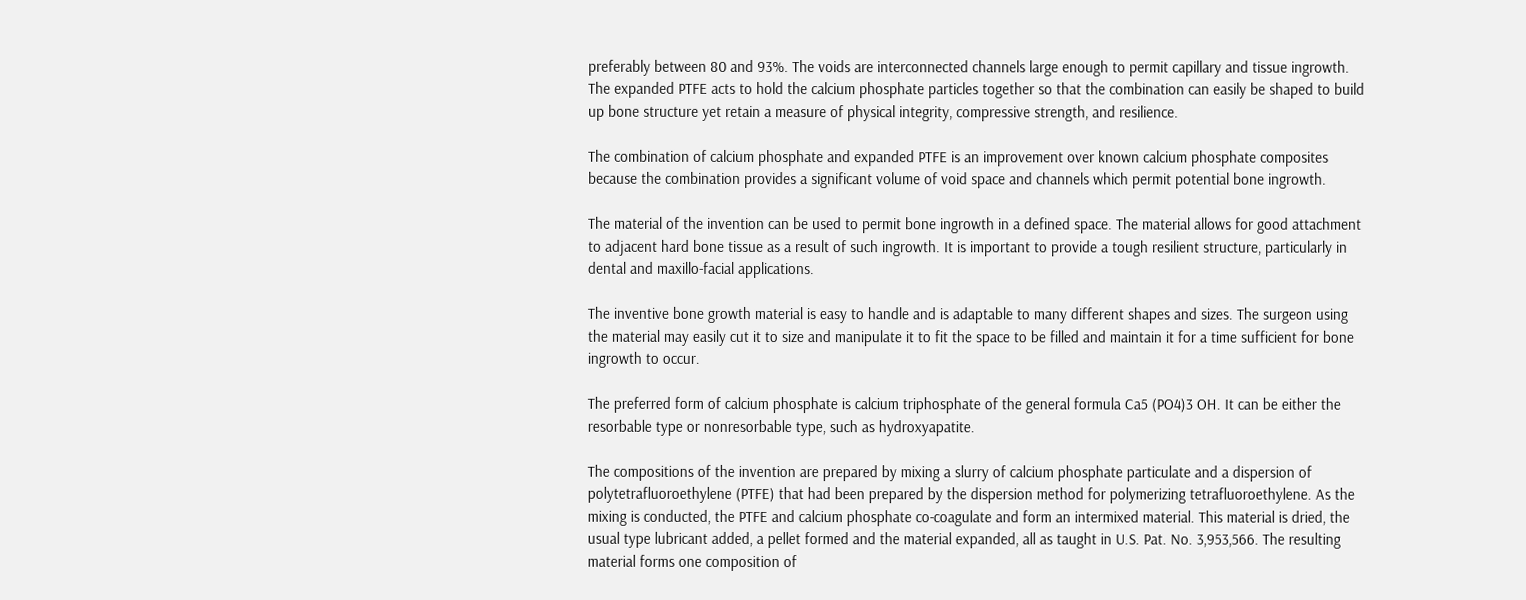preferably between 80 and 93%. The voids are interconnected channels large enough to permit capillary and tissue ingrowth. The expanded PTFE acts to hold the calcium phosphate particles together so that the combination can easily be shaped to build up bone structure yet retain a measure of physical integrity, compressive strength, and resilience.

The combination of calcium phosphate and expanded PTFE is an improvement over known calcium phosphate composites because the combination provides a significant volume of void space and channels which permit potential bone ingrowth.

The material of the invention can be used to permit bone ingrowth in a defined space. The material allows for good attachment to adjacent hard bone tissue as a result of such ingrowth. It is important to provide a tough resilient structure, particularly in dental and maxillo-facial applications.

The inventive bone growth material is easy to handle and is adaptable to many different shapes and sizes. The surgeon using the material may easily cut it to size and manipulate it to fit the space to be filled and maintain it for a time sufficient for bone ingrowth to occur.

The preferred form of calcium phosphate is calcium triphosphate of the general formula Ca5 (PO4)3 OH. It can be either the resorbable type or nonresorbable type, such as hydroxyapatite.

The compositions of the invention are prepared by mixing a slurry of calcium phosphate particulate and a dispersion of polytetrafluoroethylene (PTFE) that had been prepared by the dispersion method for polymerizing tetrafluoroethylene. As the mixing is conducted, the PTFE and calcium phosphate co-coagulate and form an intermixed material. This material is dried, the usual type lubricant added, a pellet formed and the material expanded, all as taught in U.S. Pat. No. 3,953,566. The resulting material forms one composition of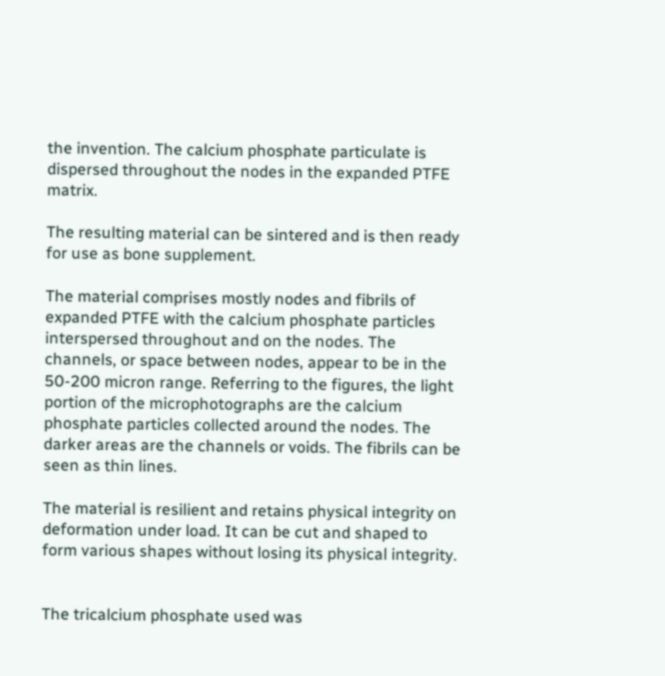the invention. The calcium phosphate particulate is dispersed throughout the nodes in the expanded PTFE matrix.

The resulting material can be sintered and is then ready for use as bone supplement.

The material comprises mostly nodes and fibrils of expanded PTFE with the calcium phosphate particles interspersed throughout and on the nodes. The channels, or space between nodes, appear to be in the 50-200 micron range. Referring to the figures, the light portion of the microphotographs are the calcium phosphate particles collected around the nodes. The darker areas are the channels or voids. The fibrils can be seen as thin lines.

The material is resilient and retains physical integrity on deformation under load. It can be cut and shaped to form various shapes without losing its physical integrity.


The tricalcium phosphate used was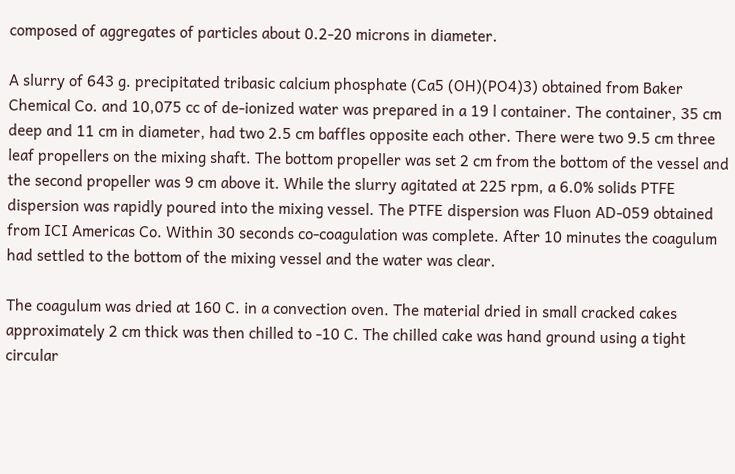composed of aggregates of particles about 0.2-20 microns in diameter.

A slurry of 643 g. precipitated tribasic calcium phosphate (Ca5 (OH)(PO4)3) obtained from Baker Chemical Co. and 10,075 cc of de-ionized water was prepared in a 19 l container. The container, 35 cm deep and 11 cm in diameter, had two 2.5 cm baffles opposite each other. There were two 9.5 cm three leaf propellers on the mixing shaft. The bottom propeller was set 2 cm from the bottom of the vessel and the second propeller was 9 cm above it. While the slurry agitated at 225 rpm, a 6.0% solids PTFE dispersion was rapidly poured into the mixing vessel. The PTFE dispersion was Fluon AD-059 obtained from ICI Americas Co. Within 30 seconds co-coagulation was complete. After 10 minutes the coagulum had settled to the bottom of the mixing vessel and the water was clear.

The coagulum was dried at 160 C. in a convection oven. The material dried in small cracked cakes approximately 2 cm thick was then chilled to -10 C. The chilled cake was hand ground using a tight circular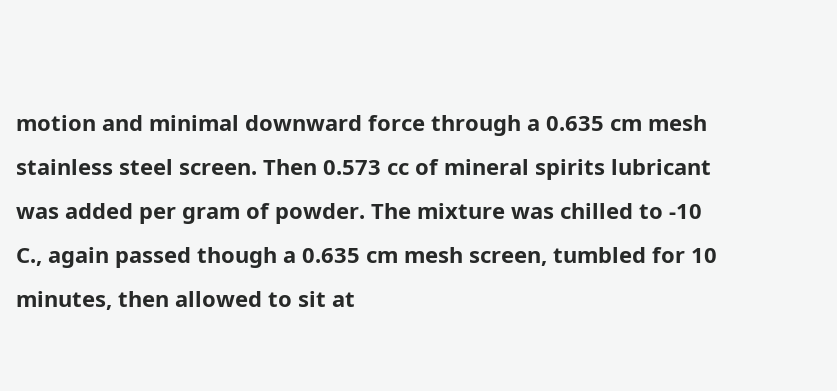motion and minimal downward force through a 0.635 cm mesh stainless steel screen. Then 0.573 cc of mineral spirits lubricant was added per gram of powder. The mixture was chilled to -10 C., again passed though a 0.635 cm mesh screen, tumbled for 10 minutes, then allowed to sit at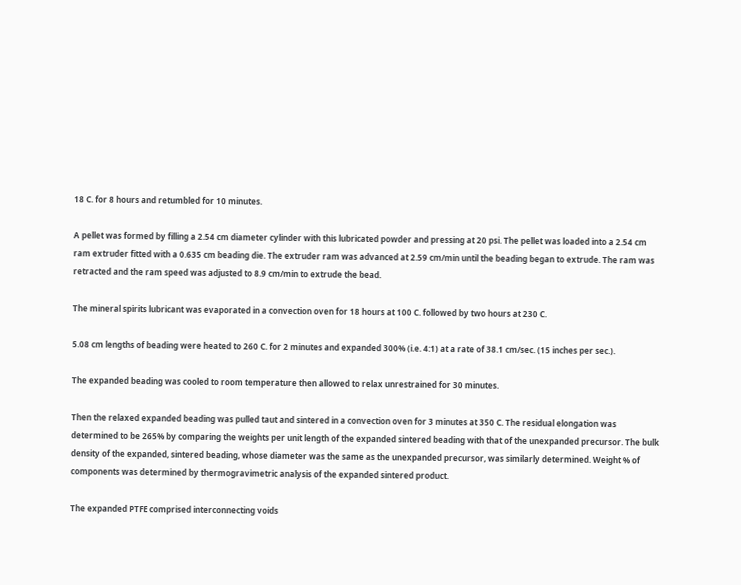18 C. for 8 hours and retumbled for 10 minutes.

A pellet was formed by filling a 2.54 cm diameter cylinder with this lubricated powder and pressing at 20 psi. The pellet was loaded into a 2.54 cm ram extruder fitted with a 0.635 cm beading die. The extruder ram was advanced at 2.59 cm/min until the beading began to extrude. The ram was retracted and the ram speed was adjusted to 8.9 cm/min to extrude the bead.

The mineral spirits lubricant was evaporated in a convection oven for 18 hours at 100 C. followed by two hours at 230 C.

5.08 cm lengths of beading were heated to 260 C. for 2 minutes and expanded 300% (i.e. 4:1) at a rate of 38.1 cm/sec. (15 inches per sec.).

The expanded beading was cooled to room temperature then allowed to relax unrestrained for 30 minutes.

Then the relaxed expanded beading was pulled taut and sintered in a convection oven for 3 minutes at 350 C. The residual elongation was determined to be 265% by comparing the weights per unit length of the expanded sintered beading with that of the unexpanded precursor. The bulk density of the expanded, sintered beading, whose diameter was the same as the unexpanded precursor, was similarly determined. Weight % of components was determined by thermogravimetric analysis of the expanded sintered product.

The expanded PTFE comprised interconnecting voids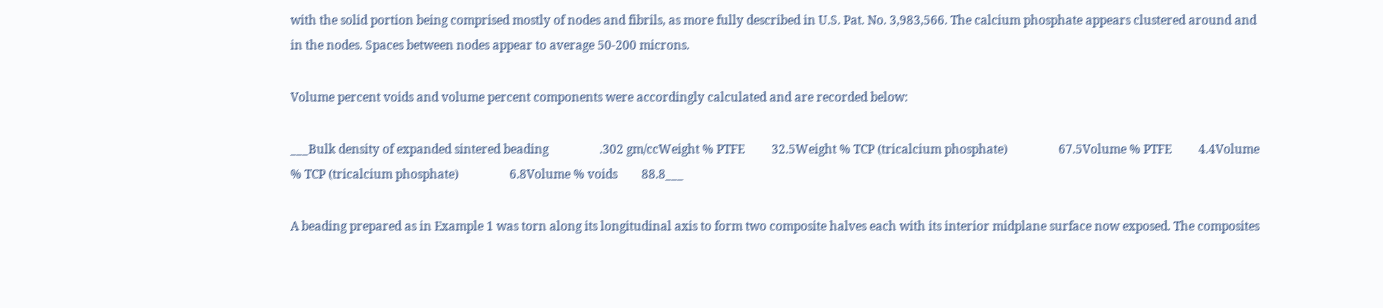with the solid portion being comprised mostly of nodes and fibrils, as more fully described in U.S. Pat. No. 3,983,566. The calcium phosphate appears clustered around and in the nodes. Spaces between nodes appear to average 50-200 microns.

Volume percent voids and volume percent components were accordingly calculated and are recorded below:

___Bulk density of expanded sintered beading                 .302 gm/ccWeight % PTFE         32.5Weight % TCP (tricalcium phosphate)                 67.5Volume % PTFE         4.4Volume % TCP (tricalcium phosphate)                 6.8Volume % voids        88.8___

A beading prepared as in Example 1 was torn along its longitudinal axis to form two composite halves each with its interior midplane surface now exposed. The composites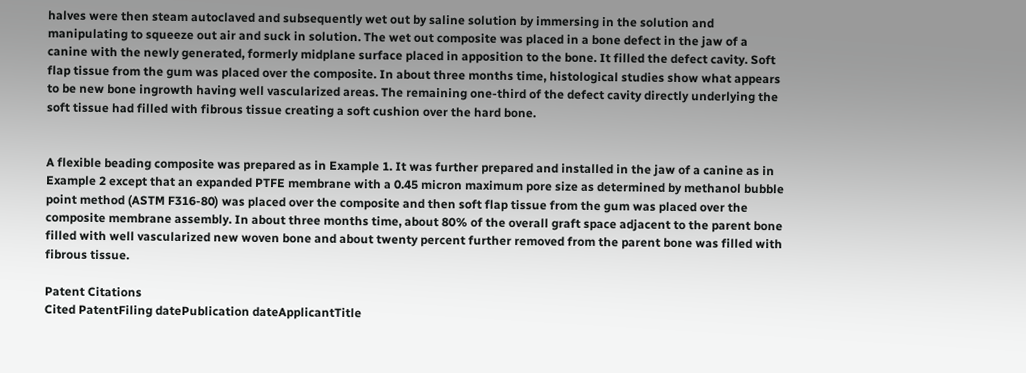halves were then steam autoclaved and subsequently wet out by saline solution by immersing in the solution and manipulating to squeeze out air and suck in solution. The wet out composite was placed in a bone defect in the jaw of a canine with the newly generated, formerly midplane surface placed in apposition to the bone. It filled the defect cavity. Soft flap tissue from the gum was placed over the composite. In about three months time, histological studies show what appears to be new bone ingrowth having well vascularized areas. The remaining one-third of the defect cavity directly underlying the soft tissue had filled with fibrous tissue creating a soft cushion over the hard bone.


A flexible beading composite was prepared as in Example 1. It was further prepared and installed in the jaw of a canine as in Example 2 except that an expanded PTFE membrane with a 0.45 micron maximum pore size as determined by methanol bubble point method (ASTM F316-80) was placed over the composite and then soft flap tissue from the gum was placed over the composite membrane assembly. In about three months time, about 80% of the overall graft space adjacent to the parent bone filled with well vascularized new woven bone and about twenty percent further removed from the parent bone was filled with fibrous tissue.

Patent Citations
Cited PatentFiling datePublication dateApplicantTitle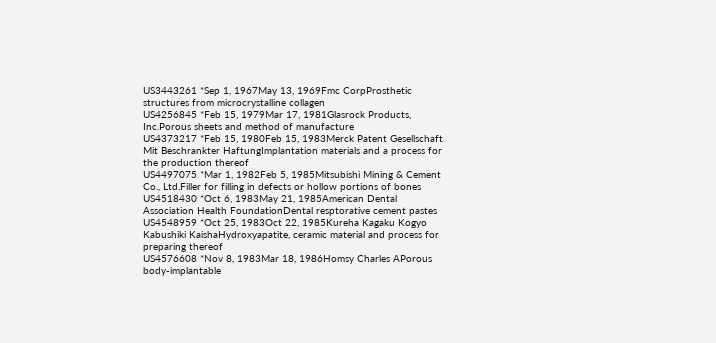US3443261 *Sep 1, 1967May 13, 1969Fmc CorpProsthetic structures from microcrystalline collagen
US4256845 *Feb 15, 1979Mar 17, 1981Glasrock Products, Inc.Porous sheets and method of manufacture
US4373217 *Feb 15, 1980Feb 15, 1983Merck Patent Gesellschaft Mit Beschrankter HaftungImplantation materials and a process for the production thereof
US4497075 *Mar 1, 1982Feb 5, 1985Mitsubishi Mining & Cement Co., Ltd.Filler for filling in defects or hollow portions of bones
US4518430 *Oct 6, 1983May 21, 1985American Dental Association Health FoundationDental resptorative cement pastes
US4548959 *Oct 25, 1983Oct 22, 1985Kureha Kagaku Kogyo Kabushiki KaishaHydroxyapatite, ceramic material and process for preparing thereof
US4576608 *Nov 8, 1983Mar 18, 1986Homsy Charles APorous body-implantable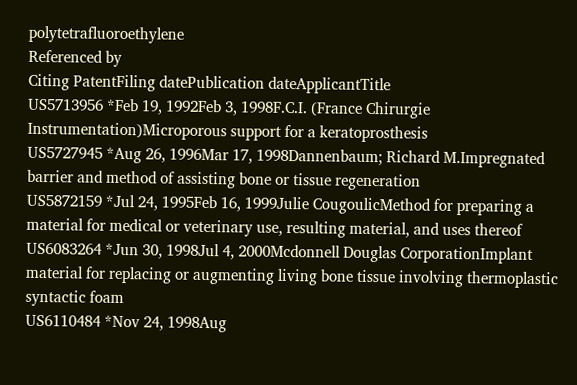polytetrafluoroethylene
Referenced by
Citing PatentFiling datePublication dateApplicantTitle
US5713956 *Feb 19, 1992Feb 3, 1998F.C.I. (France Chirurgie Instrumentation)Microporous support for a keratoprosthesis
US5727945 *Aug 26, 1996Mar 17, 1998Dannenbaum; Richard M.Impregnated barrier and method of assisting bone or tissue regeneration
US5872159 *Jul 24, 1995Feb 16, 1999Julie CougoulicMethod for preparing a material for medical or veterinary use, resulting material, and uses thereof
US6083264 *Jun 30, 1998Jul 4, 2000Mcdonnell Douglas CorporationImplant material for replacing or augmenting living bone tissue involving thermoplastic syntactic foam
US6110484 *Nov 24, 1998Aug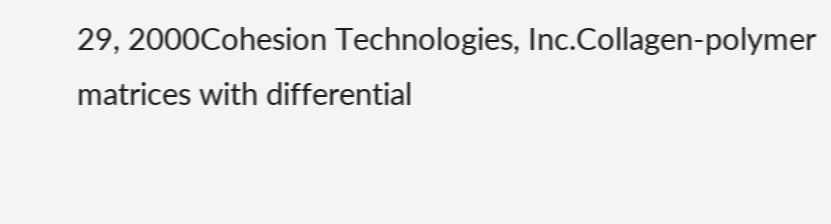29, 2000Cohesion Technologies, Inc.Collagen-polymer matrices with differential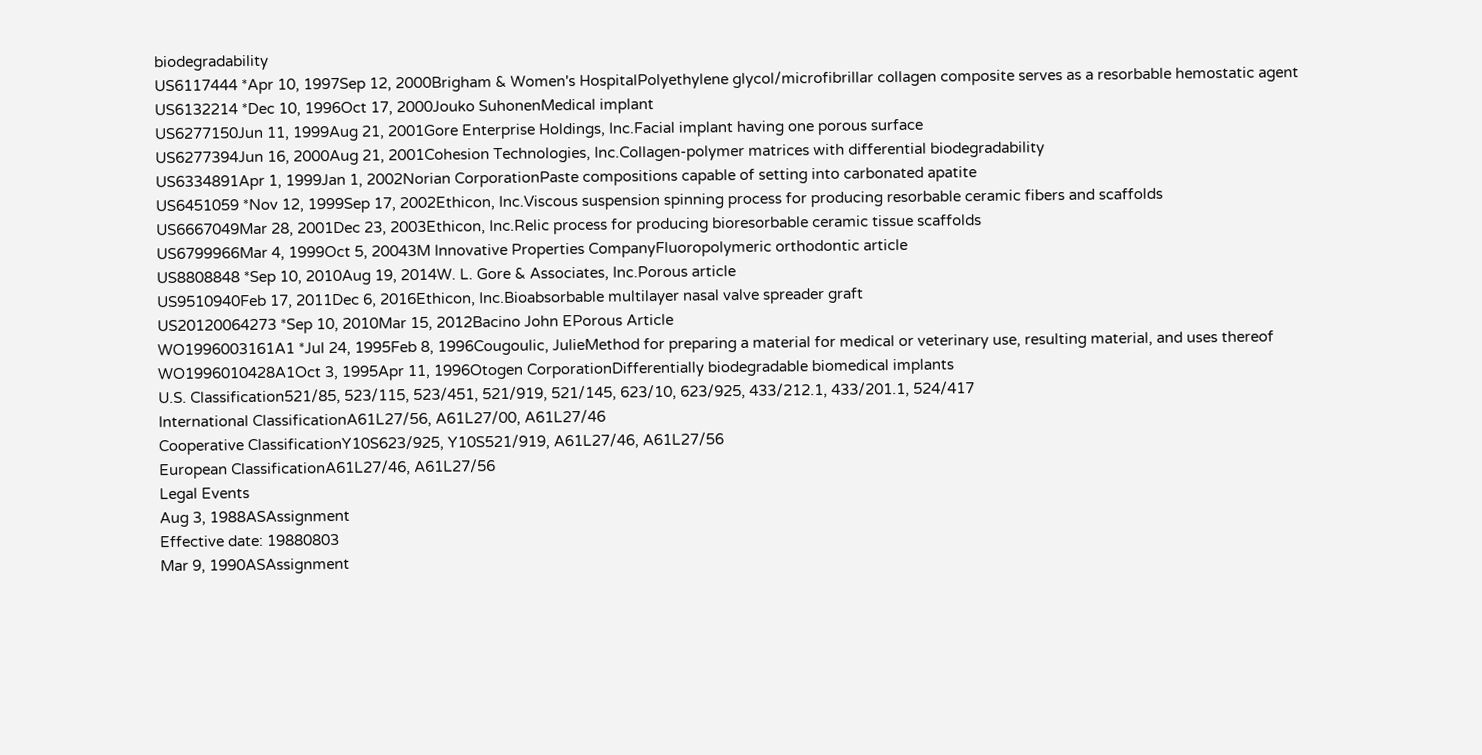biodegradability
US6117444 *Apr 10, 1997Sep 12, 2000Brigham & Women's HospitalPolyethylene glycol/microfibrillar collagen composite serves as a resorbable hemostatic agent
US6132214 *Dec 10, 1996Oct 17, 2000Jouko SuhonenMedical implant
US6277150Jun 11, 1999Aug 21, 2001Gore Enterprise Holdings, Inc.Facial implant having one porous surface
US6277394Jun 16, 2000Aug 21, 2001Cohesion Technologies, Inc.Collagen-polymer matrices with differential biodegradability
US6334891Apr 1, 1999Jan 1, 2002Norian CorporationPaste compositions capable of setting into carbonated apatite
US6451059 *Nov 12, 1999Sep 17, 2002Ethicon, Inc.Viscous suspension spinning process for producing resorbable ceramic fibers and scaffolds
US6667049Mar 28, 2001Dec 23, 2003Ethicon, Inc.Relic process for producing bioresorbable ceramic tissue scaffolds
US6799966Mar 4, 1999Oct 5, 20043M Innovative Properties CompanyFluoropolymeric orthodontic article
US8808848 *Sep 10, 2010Aug 19, 2014W. L. Gore & Associates, Inc.Porous article
US9510940Feb 17, 2011Dec 6, 2016Ethicon, Inc.Bioabsorbable multilayer nasal valve spreader graft
US20120064273 *Sep 10, 2010Mar 15, 2012Bacino John EPorous Article
WO1996003161A1 *Jul 24, 1995Feb 8, 1996Cougoulic, JulieMethod for preparing a material for medical or veterinary use, resulting material, and uses thereof
WO1996010428A1Oct 3, 1995Apr 11, 1996Otogen CorporationDifferentially biodegradable biomedical implants
U.S. Classification521/85, 523/115, 523/451, 521/919, 521/145, 623/10, 623/925, 433/212.1, 433/201.1, 524/417
International ClassificationA61L27/56, A61L27/00, A61L27/46
Cooperative ClassificationY10S623/925, Y10S521/919, A61L27/46, A61L27/56
European ClassificationA61L27/46, A61L27/56
Legal Events
Aug 3, 1988ASAssignment
Effective date: 19880803
Mar 9, 1990ASAssignment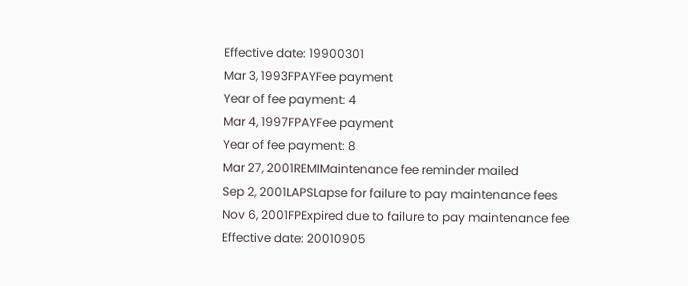Effective date: 19900301
Mar 3, 1993FPAYFee payment
Year of fee payment: 4
Mar 4, 1997FPAYFee payment
Year of fee payment: 8
Mar 27, 2001REMIMaintenance fee reminder mailed
Sep 2, 2001LAPSLapse for failure to pay maintenance fees
Nov 6, 2001FPExpired due to failure to pay maintenance fee
Effective date: 20010905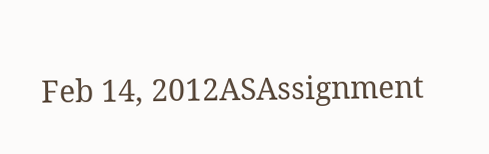Feb 14, 2012ASAssignment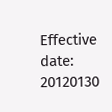Effective date: 20120130